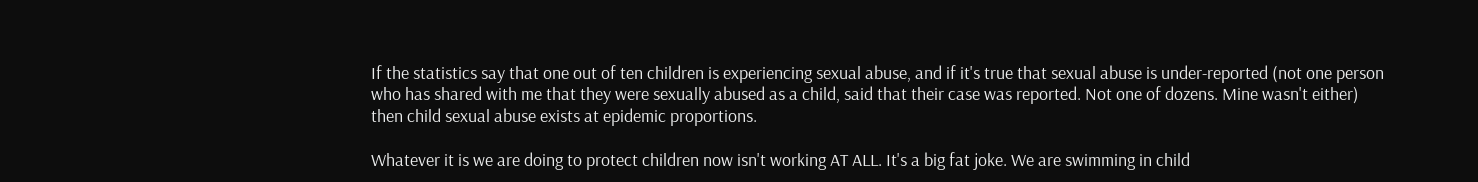If the statistics say that one out of ten children is experiencing sexual abuse, and if it's true that sexual abuse is under-reported (not one person who has shared with me that they were sexually abused as a child, said that their case was reported. Not one of dozens. Mine wasn't either) then child sexual abuse exists at epidemic proportions.

Whatever it is we are doing to protect children now isn't working AT ALL. It's a big fat joke. We are swimming in child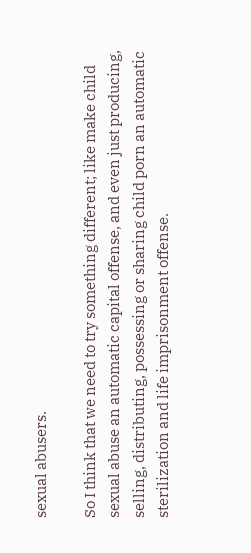sexual abusers.

So I think that we need to try something different; like make child sexual abuse an automatic capital offense, and even just producing, selling, distributing, possessing or sharing child porn an automatic sterilization and life imprisonment offense.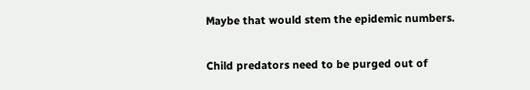Maybe that would stem the epidemic numbers.

Child predators need to be purged out of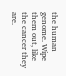the human genome. Wipe them out, like the cancer they are.